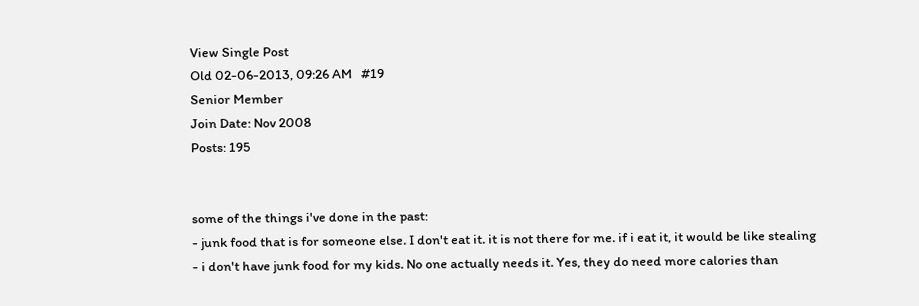View Single Post
Old 02-06-2013, 09:26 AM   #19
Senior Member
Join Date: Nov 2008
Posts: 195


some of the things i've done in the past:
- junk food that is for someone else. I don't eat it. it is not there for me. if i eat it, it would be like stealing
- i don't have junk food for my kids. No one actually needs it. Yes, they do need more calories than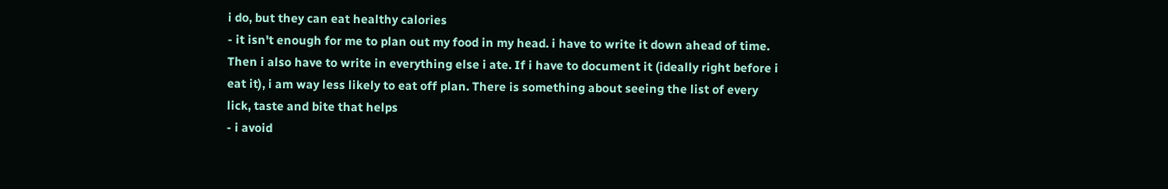i do, but they can eat healthy calories
- it isn't enough for me to plan out my food in my head. i have to write it down ahead of time. Then i also have to write in everything else i ate. If i have to document it (ideally right before i eat it), i am way less likely to eat off plan. There is something about seeing the list of every lick, taste and bite that helps
- i avoid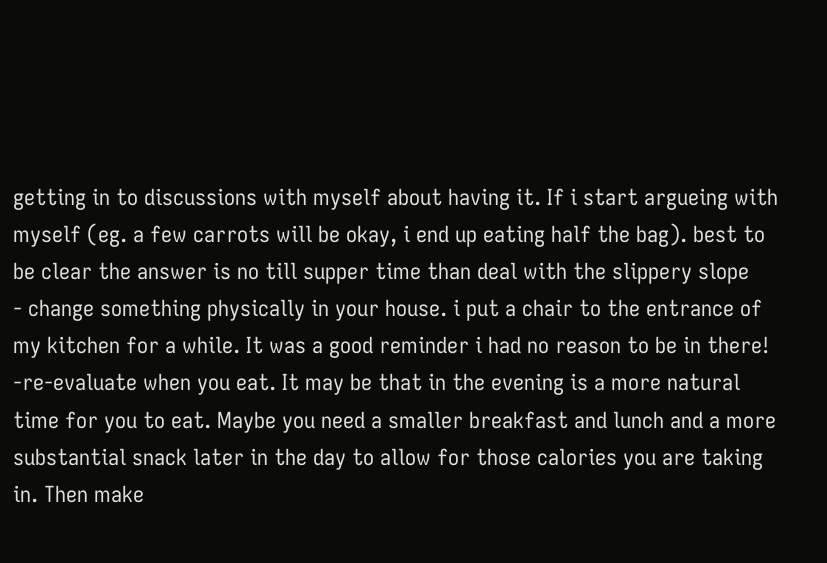getting in to discussions with myself about having it. If i start argueing with myself (eg. a few carrots will be okay, i end up eating half the bag). best to be clear the answer is no till supper time than deal with the slippery slope
- change something physically in your house. i put a chair to the entrance of my kitchen for a while. It was a good reminder i had no reason to be in there!
-re-evaluate when you eat. It may be that in the evening is a more natural time for you to eat. Maybe you need a smaller breakfast and lunch and a more substantial snack later in the day to allow for those calories you are taking in. Then make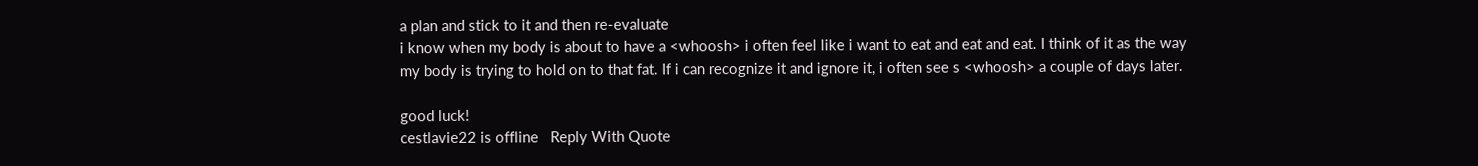a plan and stick to it and then re-evaluate
i know when my body is about to have a <whoosh> i often feel like i want to eat and eat and eat. I think of it as the way my body is trying to hold on to that fat. If i can recognize it and ignore it, i often see s <whoosh> a couple of days later.

good luck!
cestlavie22 is offline   Reply With Quote